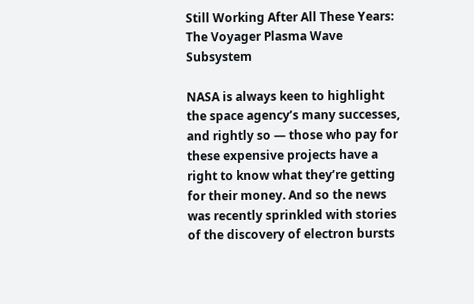Still Working After All These Years: The Voyager Plasma Wave Subsystem

NASA is always keen to highlight the space agency’s many successes, and rightly so — those who pay for these expensive projects have a right to know what they’re getting for their money. And so the news was recently sprinkled with stories of the discovery of electron bursts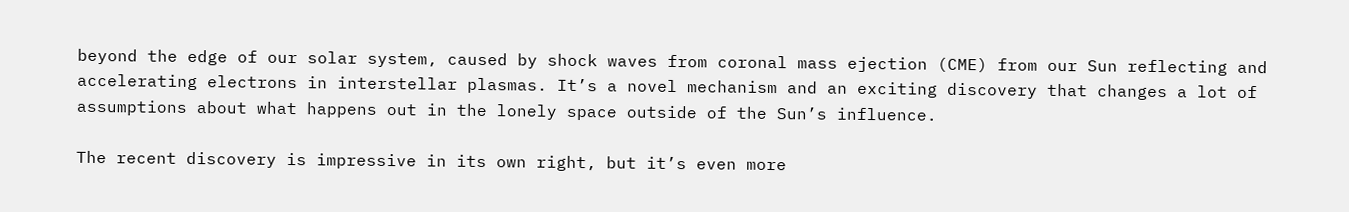beyond the edge of our solar system, caused by shock waves from coronal mass ejection (CME) from our Sun reflecting and accelerating electrons in interstellar plasmas. It’s a novel mechanism and an exciting discovery that changes a lot of assumptions about what happens out in the lonely space outside of the Sun’s influence.

The recent discovery is impressive in its own right, but it’s even more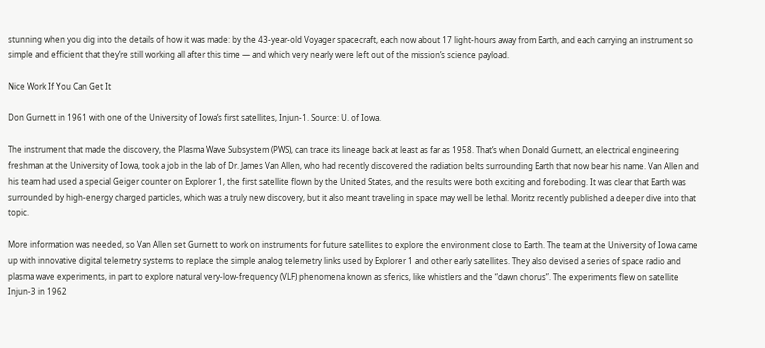stunning when you dig into the details of how it was made: by the 43-year-old Voyager spacecraft, each now about 17 light-hours away from Earth, and each carrying an instrument so simple and efficient that they’re still working all after this time — and which very nearly were left out of the mission’s science payload.

Nice Work If You Can Get It

Don Gurnett in 1961 with one of the University of Iowa’s first satellites, Injun-1. Source: U. of Iowa.

The instrument that made the discovery, the Plasma Wave Subsystem (PWS), can trace its lineage back at least as far as 1958. That’s when Donald Gurnett, an electrical engineering freshman at the University of Iowa, took a job in the lab of Dr. James Van Allen, who had recently discovered the radiation belts surrounding Earth that now bear his name. Van Allen and his team had used a special Geiger counter on Explorer 1, the first satellite flown by the United States, and the results were both exciting and foreboding. It was clear that Earth was surrounded by high-energy charged particles, which was a truly new discovery, but it also meant traveling in space may well be lethal. Moritz recently published a deeper dive into that topic.

More information was needed, so Van Allen set Gurnett to work on instruments for future satellites to explore the environment close to Earth. The team at the University of Iowa came up with innovative digital telemetry systems to replace the simple analog telemetry links used by Explorer 1 and other early satellites. They also devised a series of space radio and plasma wave experiments, in part to explore natural very-low-frequency (VLF) phenomena known as sferics, like whistlers and the “dawn chorus”. The experiments flew on satellite Injun-3 in 1962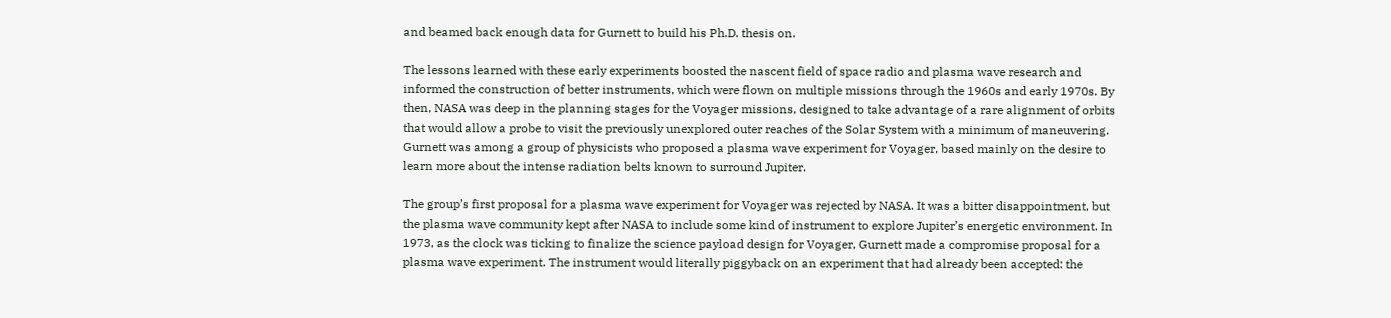and beamed back enough data for Gurnett to build his Ph.D. thesis on.

The lessons learned with these early experiments boosted the nascent field of space radio and plasma wave research and informed the construction of better instruments, which were flown on multiple missions through the 1960s and early 1970s. By then, NASA was deep in the planning stages for the Voyager missions, designed to take advantage of a rare alignment of orbits that would allow a probe to visit the previously unexplored outer reaches of the Solar System with a minimum of maneuvering. Gurnett was among a group of physicists who proposed a plasma wave experiment for Voyager, based mainly on the desire to learn more about the intense radiation belts known to surround Jupiter.

The group’s first proposal for a plasma wave experiment for Voyager was rejected by NASA. It was a bitter disappointment, but the plasma wave community kept after NASA to include some kind of instrument to explore Jupiter’s energetic environment. In 1973, as the clock was ticking to finalize the science payload design for Voyager, Gurnett made a compromise proposal for a plasma wave experiment. The instrument would literally piggyback on an experiment that had already been accepted: the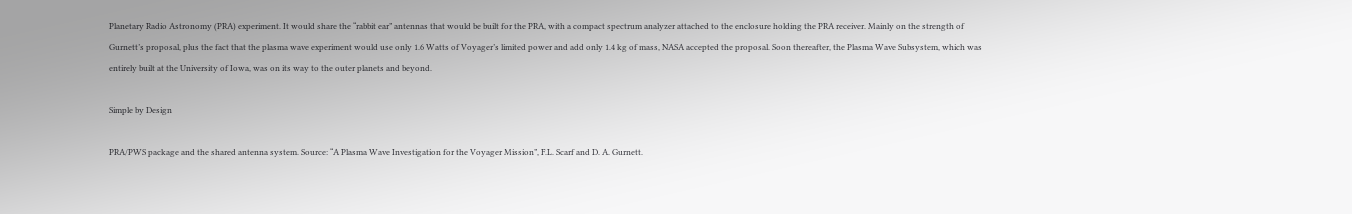Planetary Radio Astronomy (PRA) experiment. It would share the “rabbit ear” antennas that would be built for the PRA, with a compact spectrum analyzer attached to the enclosure holding the PRA receiver. Mainly on the strength of Gurnett’s proposal, plus the fact that the plasma wave experiment would use only 1.6 Watts of Voyager’s limited power and add only 1.4 kg of mass, NASA accepted the proposal. Soon thereafter, the Plasma Wave Subsystem, which was entirely built at the University of Iowa, was on its way to the outer planets and beyond.

Simple by Design

PRA/PWS package and the shared antenna system. Source: “A Plasma Wave Investigation for the Voyager Mission”, F.L. Scarf and D. A. Gurnett.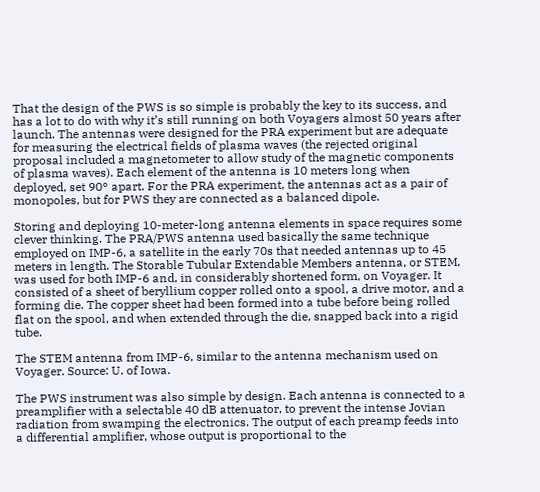That the design of the PWS is so simple is probably the key to its success, and has a lot to do with why it’s still running on both Voyagers almost 50 years after launch. The antennas were designed for the PRA experiment but are adequate for measuring the electrical fields of plasma waves (the rejected original proposal included a magnetometer to allow study of the magnetic components of plasma waves). Each element of the antenna is 10 meters long when deployed, set 90° apart. For the PRA experiment, the antennas act as a pair of monopoles, but for PWS they are connected as a balanced dipole.

Storing and deploying 10-meter-long antenna elements in space requires some clever thinking. The PRA/PWS antenna used basically the same technique employed on IMP-6, a satellite in the early 70s that needed antennas up to 45 meters in length. The Storable Tubular Extendable Members antenna, or STEM, was used for both IMP-6 and, in considerably shortened form, on Voyager. It consisted of a sheet of beryllium copper rolled onto a spool, a drive motor, and a forming die. The copper sheet had been formed into a tube before being rolled flat on the spool, and when extended through the die, snapped back into a rigid tube.

The STEM antenna from IMP-6, similar to the antenna mechanism used on Voyager. Source: U. of Iowa.

The PWS instrument was also simple by design. Each antenna is connected to a preamplifier with a selectable 40 dB attenuator, to prevent the intense Jovian radiation from swamping the electronics. The output of each preamp feeds into a differential amplifier, whose output is proportional to the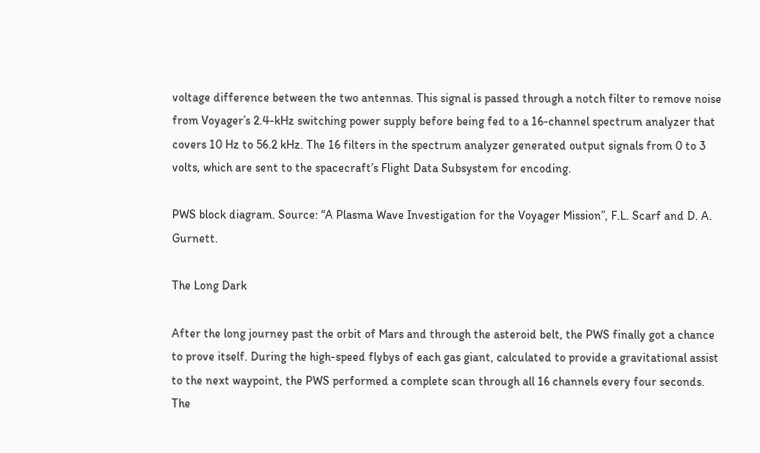voltage difference between the two antennas. This signal is passed through a notch filter to remove noise from Voyager’s 2.4-kHz switching power supply before being fed to a 16-channel spectrum analyzer that covers 10 Hz to 56.2 kHz. The 16 filters in the spectrum analyzer generated output signals from 0 to 3 volts, which are sent to the spacecraft’s Flight Data Subsystem for encoding.

PWS block diagram. Source: “A Plasma Wave Investigation for the Voyager Mission”, F.L. Scarf and D. A. Gurnett.

The Long Dark

After the long journey past the orbit of Mars and through the asteroid belt, the PWS finally got a chance to prove itself. During the high-speed flybys of each gas giant, calculated to provide a gravitational assist to the next waypoint, the PWS performed a complete scan through all 16 channels every four seconds. The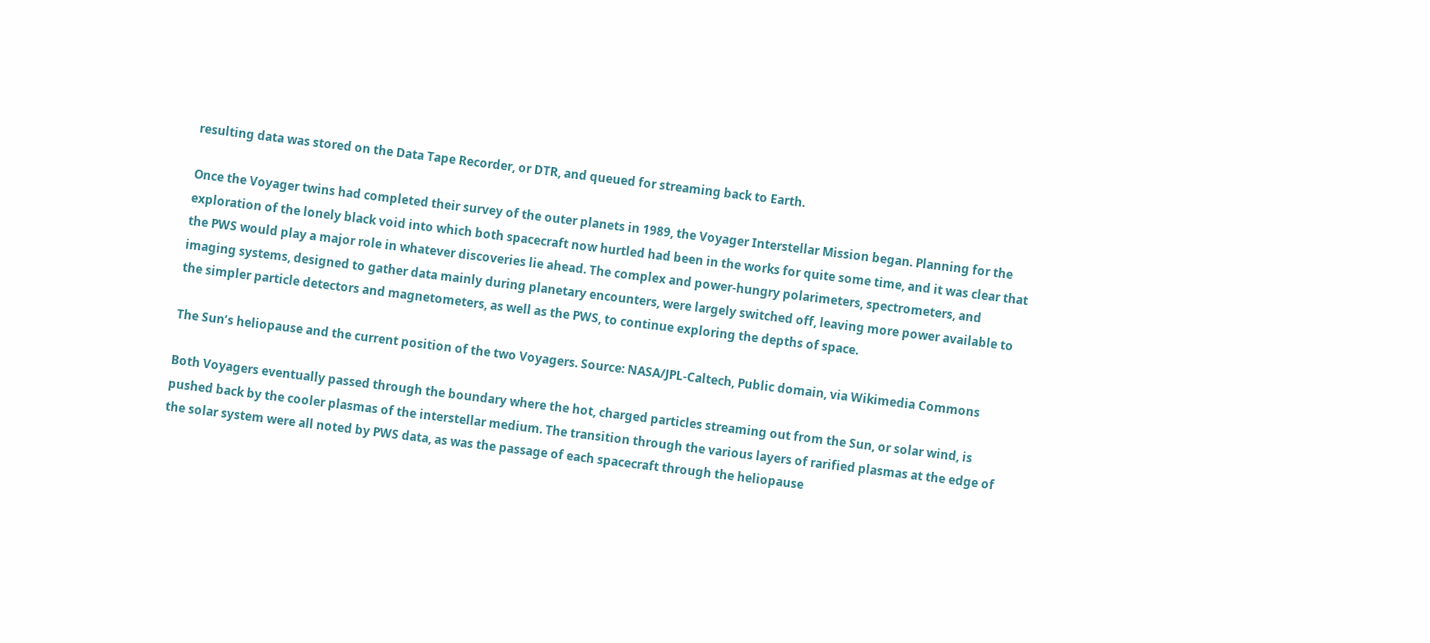resulting data was stored on the Data Tape Recorder, or DTR, and queued for streaming back to Earth.

Once the Voyager twins had completed their survey of the outer planets in 1989, the Voyager Interstellar Mission began. Planning for the exploration of the lonely black void into which both spacecraft now hurtled had been in the works for quite some time, and it was clear that the PWS would play a major role in whatever discoveries lie ahead. The complex and power-hungry polarimeters, spectrometers, and imaging systems, designed to gather data mainly during planetary encounters, were largely switched off, leaving more power available to the simpler particle detectors and magnetometers, as well as the PWS, to continue exploring the depths of space.

The Sun’s heliopause and the current position of the two Voyagers. Source: NASA/JPL-Caltech, Public domain, via Wikimedia Commons

Both Voyagers eventually passed through the boundary where the hot, charged particles streaming out from the Sun, or solar wind, is pushed back by the cooler plasmas of the interstellar medium. The transition through the various layers of rarified plasmas at the edge of the solar system were all noted by PWS data, as was the passage of each spacecraft through the heliopause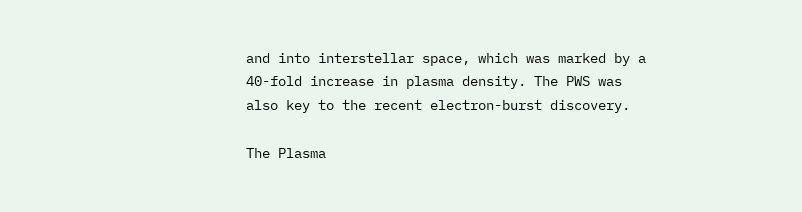and into interstellar space, which was marked by a 40-fold increase in plasma density. The PWS was also key to the recent electron-burst discovery.

The Plasma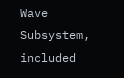Wave Subsystem, included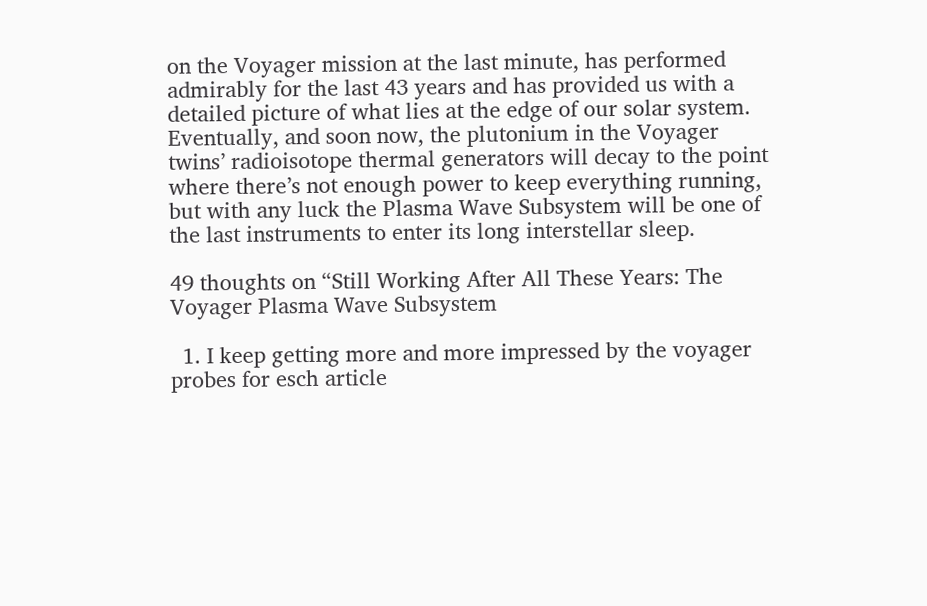on the Voyager mission at the last minute, has performed admirably for the last 43 years and has provided us with a detailed picture of what lies at the edge of our solar system. Eventually, and soon now, the plutonium in the Voyager twins’ radioisotope thermal generators will decay to the point where there’s not enough power to keep everything running, but with any luck the Plasma Wave Subsystem will be one of the last instruments to enter its long interstellar sleep.

49 thoughts on “Still Working After All These Years: The Voyager Plasma Wave Subsystem

  1. I keep getting more and more impressed by the voyager probes for esch article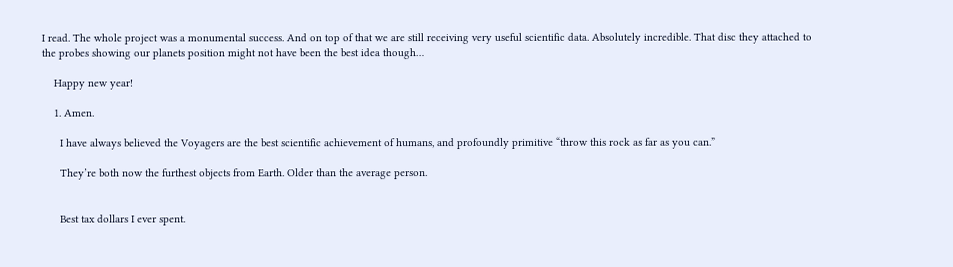I read. The whole project was a monumental success. And on top of that we are still receiving very useful scientific data. Absolutely incredible. That disc they attached to the probes showing our planets position might not have been the best idea though…

    Happy new year!

    1. Amen.

      I have always believed the Voyagers are the best scientific achievement of humans, and profoundly primitive “throw this rock as far as you can.”

      They’re both now the furthest objects from Earth. Older than the average person.


      Best tax dollars I ever spent.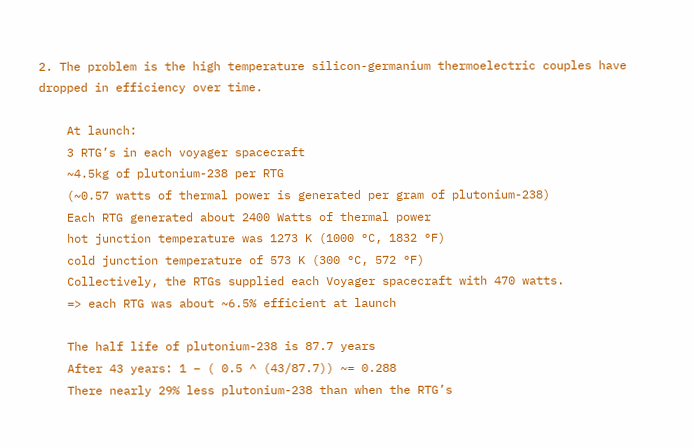2. The problem is the high temperature silicon-germanium thermoelectric couples have dropped in efficiency over time.

    At launch:
    3 RTG’s in each voyager spacecraft
    ~4.5kg of plutonium-238 per RTG
    (~0.57 watts of thermal power is generated per gram of plutonium-238)
    Each RTG generated about 2400 Watts of thermal power
    hot junction temperature was 1273 K (1000 °C, 1832 °F)
    cold junction temperature of 573 K (300 °C, 572 °F)
    Collectively, the RTGs supplied each Voyager spacecraft with 470 watts.
    => each RTG was about ~6.5% efficient at launch

    The half life of plutonium-238 is 87.7 years
    After 43 years: 1 – ( 0.5 ^ (43/87.7)) ~= 0.288
    There nearly 29% less plutonium-238 than when the RTG’s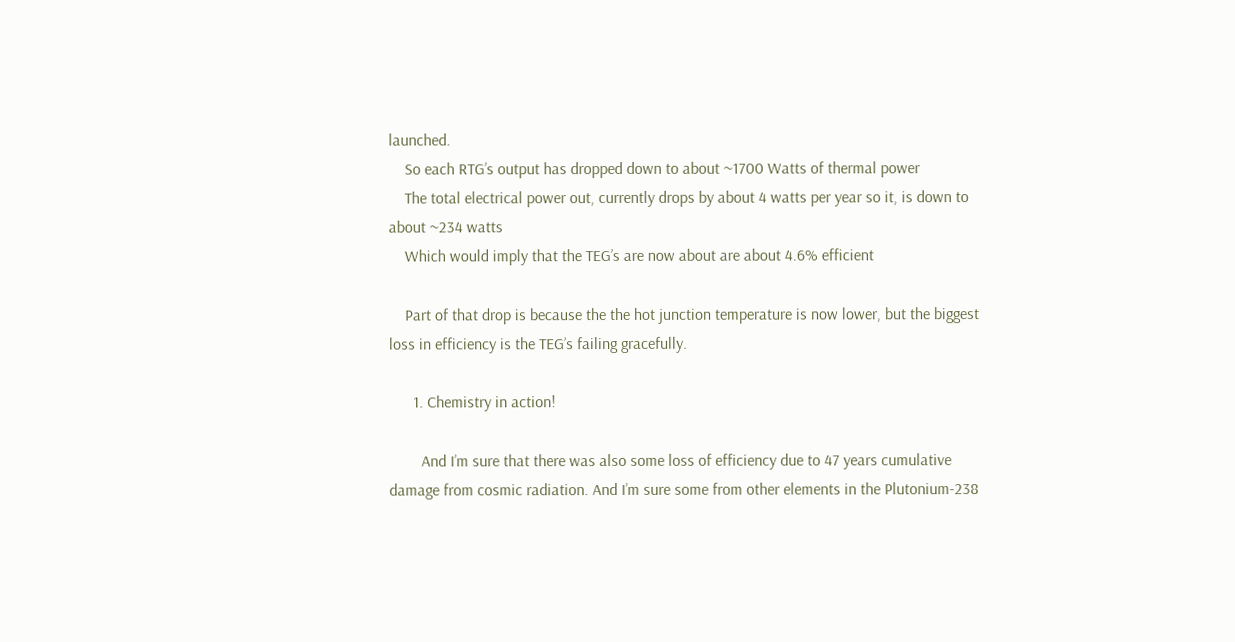launched.
    So each RTG’s output has dropped down to about ~1700 Watts of thermal power
    The total electrical power out, currently drops by about 4 watts per year so it, is down to about ~234 watts
    Which would imply that the TEG’s are now about are about 4.6% efficient

    Part of that drop is because the the hot junction temperature is now lower, but the biggest loss in efficiency is the TEG’s failing gracefully.

      1. Chemistry in action!

        And I’m sure that there was also some loss of efficiency due to 47 years cumulative damage from cosmic radiation. And I’m sure some from other elements in the Plutonium-238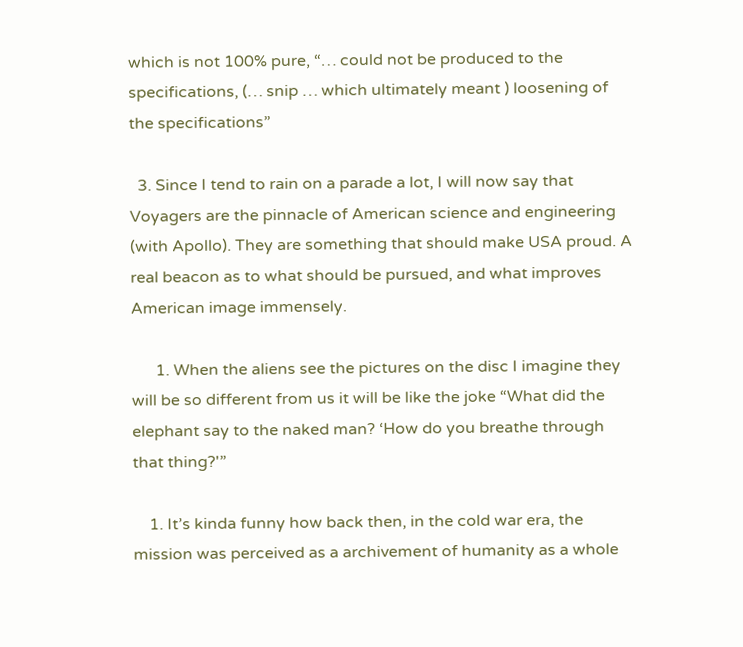which is not 100% pure, “… could not be produced to the specifications, (… snip … which ultimately meant ) loosening of the specifications”

  3. Since I tend to rain on a parade a lot, I will now say that Voyagers are the pinnacle of American science and engineering (with Apollo). They are something that should make USA proud. A real beacon as to what should be pursued, and what improves American image immensely.

      1. When the aliens see the pictures on the disc I imagine they will be so different from us it will be like the joke “What did the elephant say to the naked man? ‘How do you breathe through that thing?'”

    1. It’s kinda funny how back then, in the cold war era, the mission was perceived as a archivement of humanity as a whole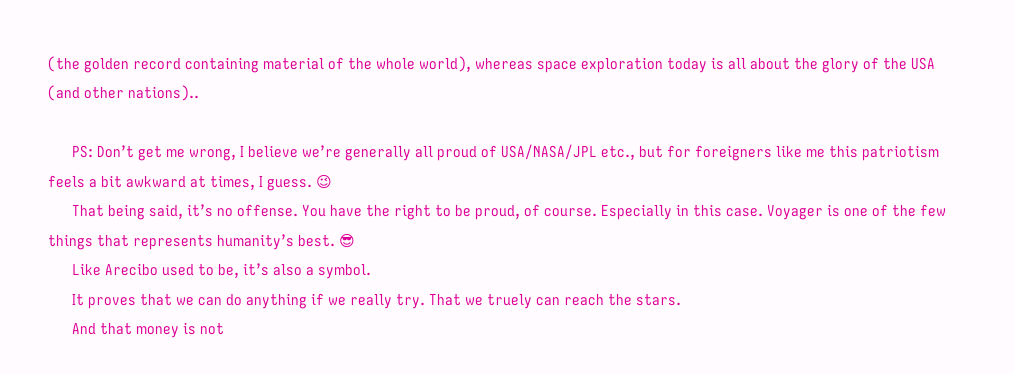(the golden record containing material of the whole world), whereas space exploration today is all about the glory of the USA (and other nations)..

      PS: Don’t get me wrong, I believe we’re generally all proud of USA/NASA/JPL etc., but for foreigners like me this patriotism feels a bit awkward at times, I guess. 😉
      That being said, it’s no offense. You have the right to be proud, of course. Especially in this case. Voyager is one of the few things that represents humanity’s best. 😎
      Like Arecibo used to be, it’s also a symbol.
      It proves that we can do anything if we really try. That we truely can reach the stars.
      And that money is not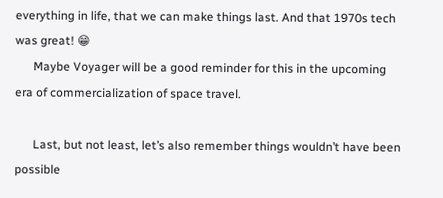everything in life, that we can make things last. And that 1970s tech was great! 😁
      Maybe Voyager will be a good reminder for this in the upcoming era of commercialization of space travel.

      Last, but not least, let’s also remember things wouldn’t have been possible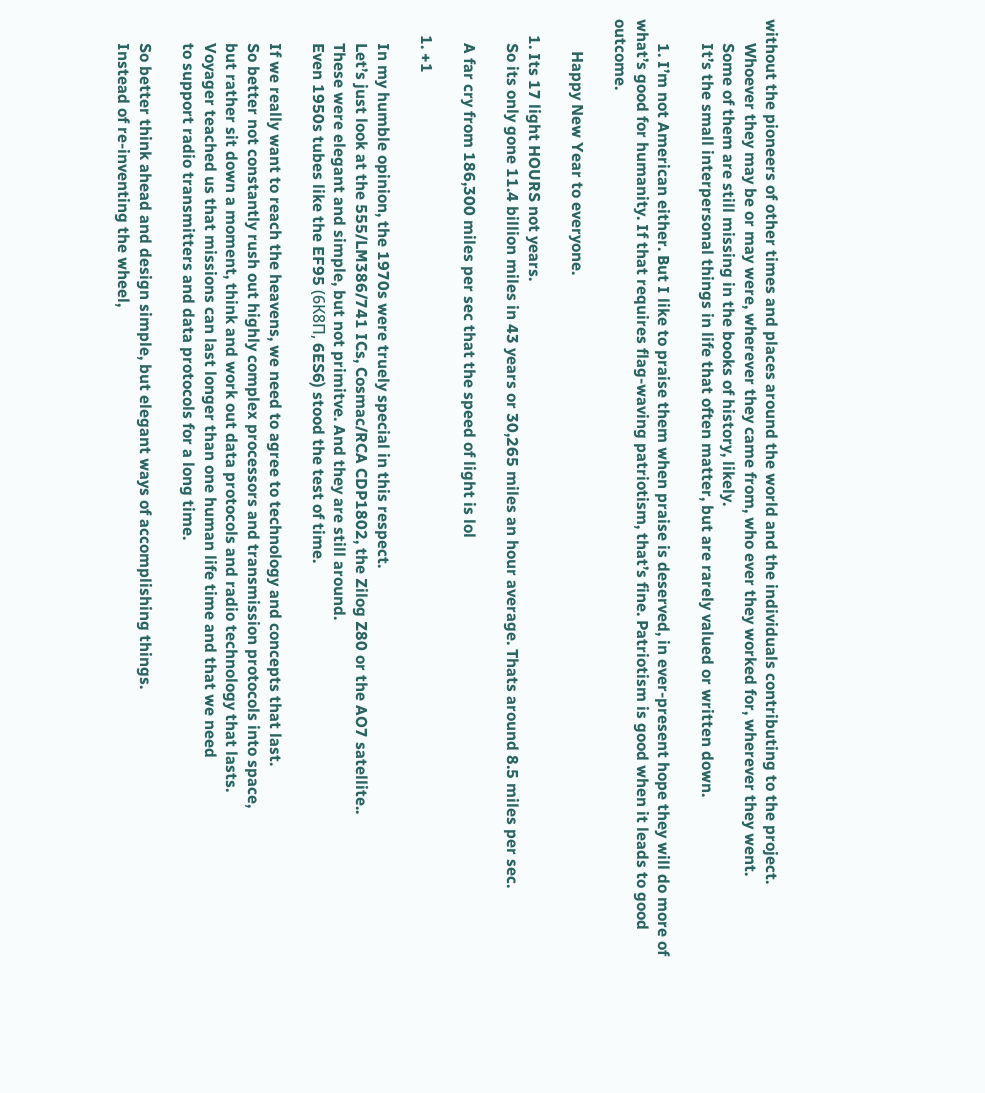without the pioneers of other times and places around the world and the individuals contributing to the project.
      Whoever they may be or may were, wherever they came from, who ever they worked for, wherever they went.
      Some of them are still missing in the books of history, likely.
      It’s the small interpersonal things in life that often matter, but are rarely valued or written down.

      1. I’m not American either. But I like to praise them when praise is deserved, in ever-present hope they will do more of what’s good for humanity. If that requires flag-waving patriotism, that’s fine. Patriotism is good when it leads to good outcome.

        Happy New Year to everyone.

    1. Its 17 light HOURS not years.
      So its only gone 11.4 billion miles in 43 years or 30,265 miles an hour average. Thats around 8.5 miles per sec.

      A far cry from 186,300 miles per sec that the speed of light is lol

    1. +1

      In my humble opinion, the 1970s were truely special in this respect.
      Let’s just look at the 555/LM386/741 ICs, Cosmac/RCA CDP1802, the Zilog Z80 or the AO7 satellite..
      These were elegant and simple, but not primitve. And they are still around.
      Even 1950s tubes like the EF95 (6К8П, 6ES6) stood the test of time.

      If we really want to reach the heavens, we need to agree to technology and concepts that last.
      So better not constantly rush out highly complex processors and transmission protocols into space,
      but rather sit down a moment, think and work out data protocols and radio technology that lasts.
      Voyager teached us that missions can last longer than one human life time and that we need
      to support radio transmitters and data protocols for a long time.

      So better think ahead and design simple, but elegant ways of accomplishing things.
      Instead of re-inventing the wheel,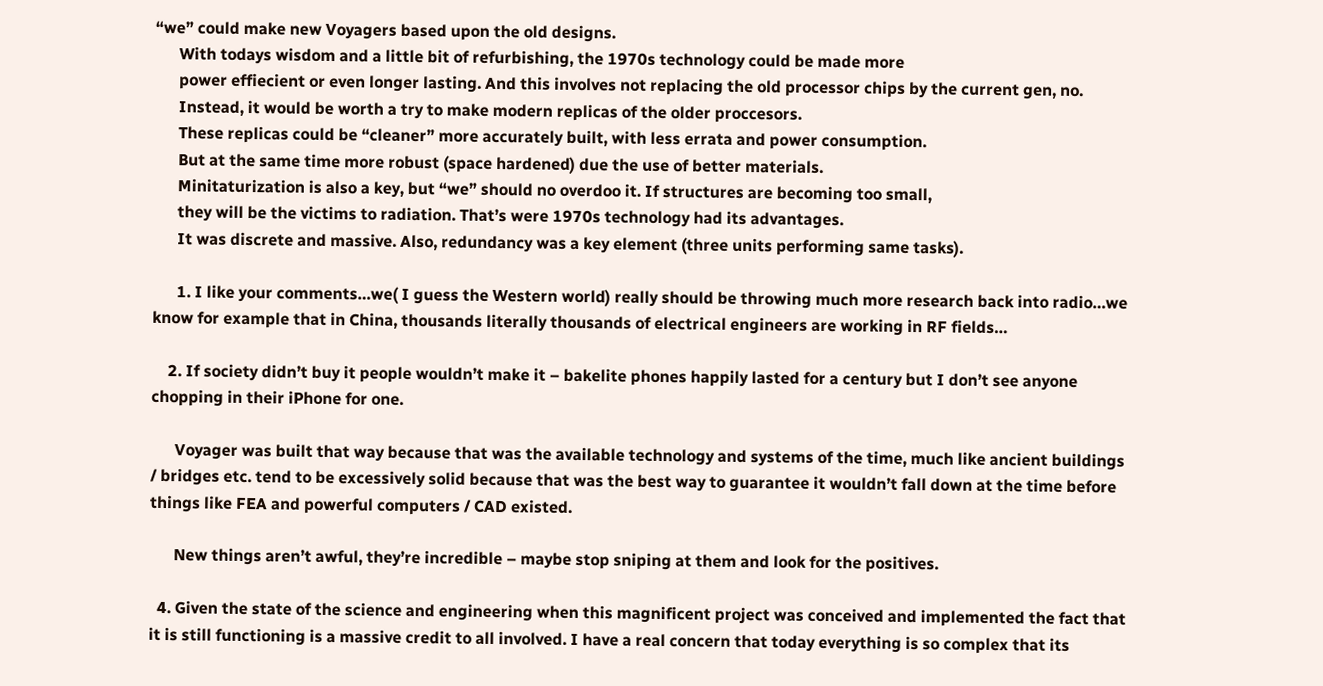“we” could make new Voyagers based upon the old designs.
      With todays wisdom and a little bit of refurbishing, the 1970s technology could be made more
      power effiecient or even longer lasting. And this involves not replacing the old processor chips by the current gen, no.
      Instead, it would be worth a try to make modern replicas of the older proccesors.
      These replicas could be “cleaner” more accurately built, with less errata and power consumption.
      But at the same time more robust (space hardened) due the use of better materials.
      Minitaturization is also a key, but “we” should no overdoo it. If structures are becoming too small,
      they will be the victims to radiation. That’s were 1970s technology had its advantages.
      It was discrete and massive. Also, redundancy was a key element (three units performing same tasks).

      1. I like your comments…we( I guess the Western world) really should be throwing much more research back into radio…we know for example that in China, thousands literally thousands of electrical engineers are working in RF fields…

    2. If society didn’t buy it people wouldn’t make it – bakelite phones happily lasted for a century but I don’t see anyone chopping in their iPhone for one.

      Voyager was built that way because that was the available technology and systems of the time, much like ancient buildings / bridges etc. tend to be excessively solid because that was the best way to guarantee it wouldn’t fall down at the time before things like FEA and powerful computers / CAD existed.

      New things aren’t awful, they’re incredible – maybe stop sniping at them and look for the positives.

  4. Given the state of the science and engineering when this magnificent project was conceived and implemented the fact that it is still functioning is a massive credit to all involved. I have a real concern that today everything is so complex that its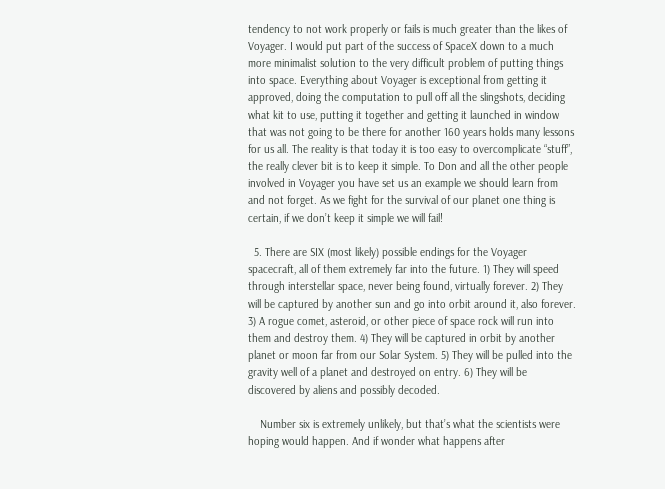tendency to not work properly or fails is much greater than the likes of Voyager. I would put part of the success of SpaceX down to a much more minimalist solution to the very difficult problem of putting things into space. Everything about Voyager is exceptional from getting it approved, doing the computation to pull off all the slingshots, deciding what kit to use, putting it together and getting it launched in window that was not going to be there for another 160 years holds many lessons for us all. The reality is that today it is too easy to overcomplicate “stuff”, the really clever bit is to keep it simple. To Don and all the other people involved in Voyager you have set us an example we should learn from and not forget. As we fight for the survival of our planet one thing is certain, if we don’t keep it simple we will fail!

  5. There are SIX (most likely) possible endings for the Voyager spacecraft, all of them extremely far into the future. 1) They will speed through interstellar space, never being found, virtually forever. 2) They will be captured by another sun and go into orbit around it, also forever. 3) A rogue comet, asteroid, or other piece of space rock will run into them and destroy them. 4) They will be captured in orbit by another planet or moon far from our Solar System. 5) They will be pulled into the gravity well of a planet and destroyed on entry. 6) They will be discovered by aliens and possibly decoded.

    Number six is extremely unlikely, but that’s what the scientists were hoping would happen. And if wonder what happens after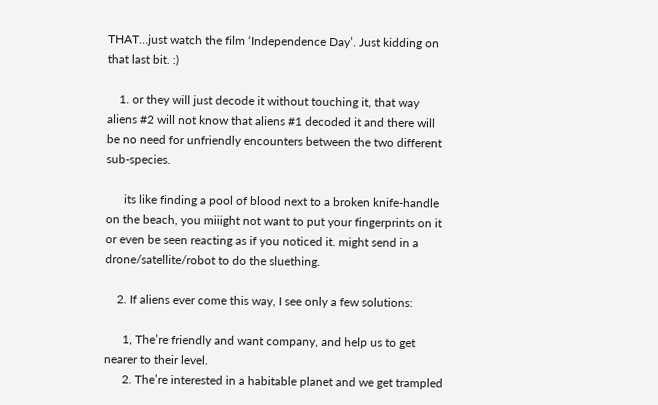THAT…just watch the film ‘Independence Day’. Just kidding on that last bit. :)

    1. or they will just decode it without touching it, that way aliens #2 will not know that aliens #1 decoded it and there will be no need for unfriendly encounters between the two different sub-species.

      its like finding a pool of blood next to a broken knife-handle on the beach, you miiight not want to put your fingerprints on it or even be seen reacting as if you noticed it. might send in a drone/satellite/robot to do the sluething.

    2. If aliens ever come this way, I see only a few solutions:

      1, The’re friendly and want company, and help us to get nearer to their level.
      2. The’re interested in a habitable planet and we get trampled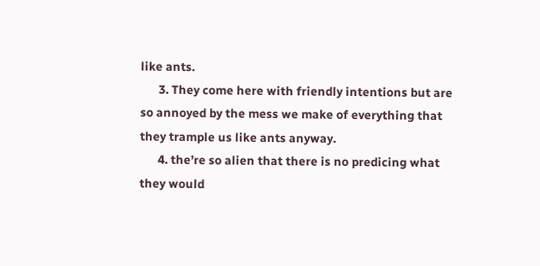like ants.
      3. They come here with friendly intentions but are so annoyed by the mess we make of everything that they trample us like ants anyway.
      4. the’re so alien that there is no predicing what they would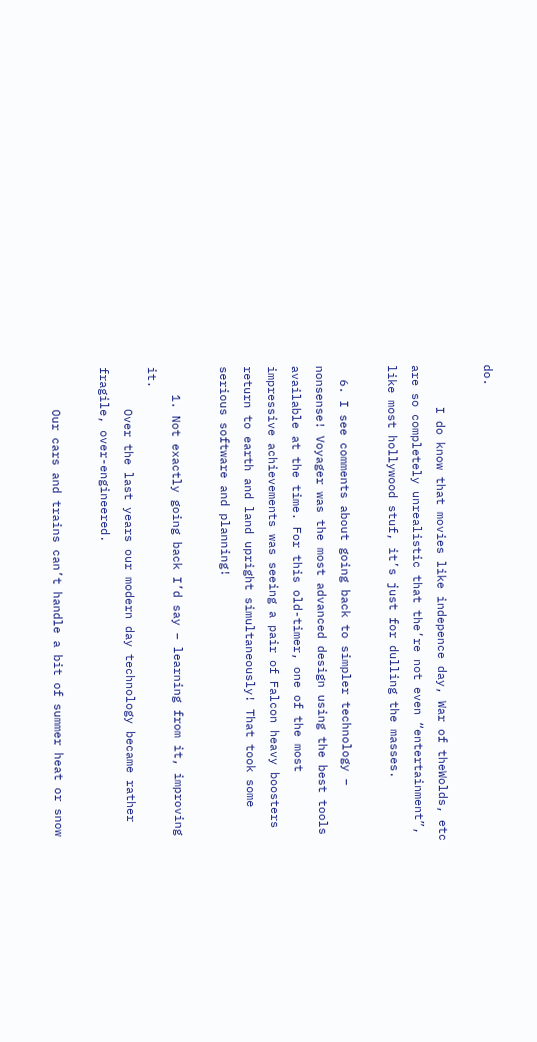do.

      I do know that movies like indepence day, War of theWolds, etc are so completely unrealistic that the’re not even “entertainment”, like most hollywood stuf, it’s just for dulling the masses.

  6. I see comments about going back to simpler technology – nonsense! Voyager was the most advanced design using the best tools available at the time. For this old-timer, one of the most impressive achievements was seeing a pair of Falcon heavy boosters return to earth and land upright simultaneously! That took some serious software and planning!

    1. Not exactly going back I’d say – learning from it, improving it.
      Over the last years our modern day technology became rather fragile, over-engineered.

      Our cars and trains can’t handle a bit of summer heat or snow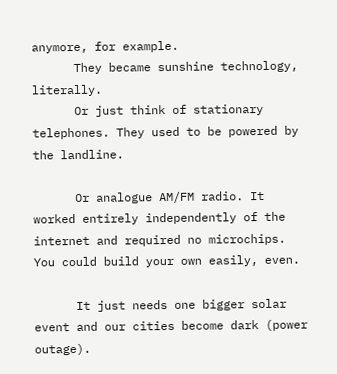anymore, for example.
      They became sunshine technology, literally.
      Or just think of stationary telephones. They used to be powered by the landline.

      Or analogue AM/FM radio. It worked entirely independently of the internet and required no microchips. You could build your own easily, even.

      It just needs one bigger solar event and our cities become dark (power outage).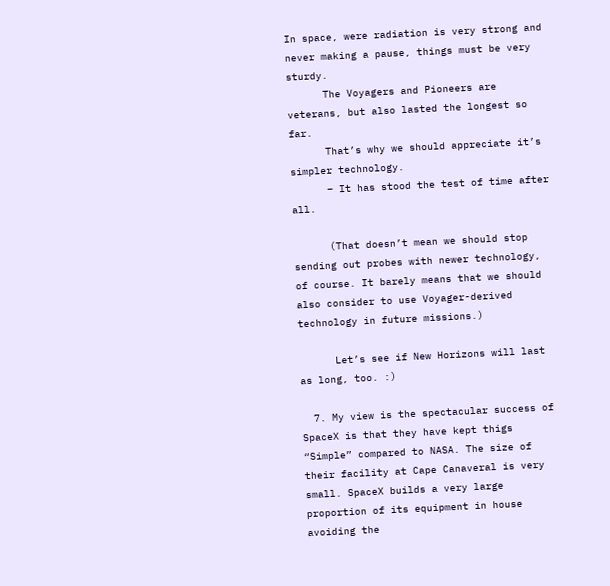In space, were radiation is very strong and never making a pause, things must be very sturdy.
      The Voyagers and Pioneers are veterans, but also lasted the longest so far.
      That’s why we should appreciate it’s simpler technology.
      – It has stood the test of time after all.

      (That doesn’t mean we should stop sending out probes with newer technology, of course. It barely means that we should also consider to use Voyager-derived technology in future missions.)

      Let’s see if New Horizons will last as long, too. :)

  7. My view is the spectacular success of SpaceX is that they have kept thigs “Simple” compared to NASA. The size of their facility at Cape Canaveral is very small. SpaceX builds a very large proportion of its equipment in house avoiding the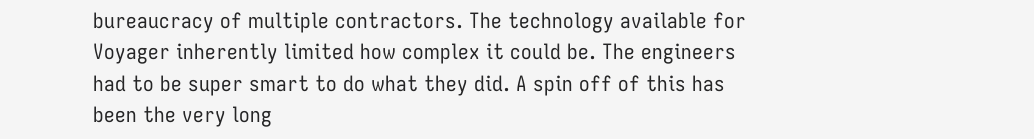bureaucracy of multiple contractors. The technology available for Voyager inherently limited how complex it could be. The engineers had to be super smart to do what they did. A spin off of this has been the very long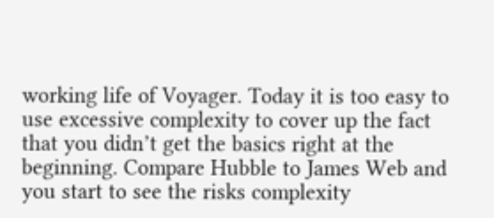working life of Voyager. Today it is too easy to use excessive complexity to cover up the fact that you didn’t get the basics right at the beginning. Compare Hubble to James Web and you start to see the risks complexity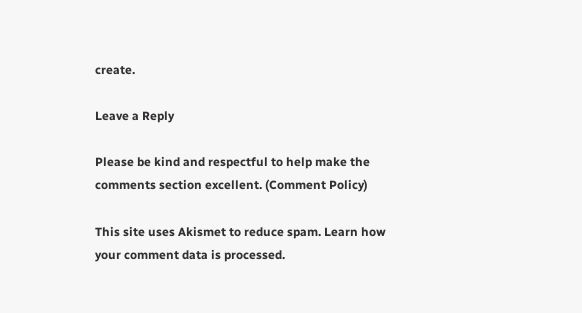create.

Leave a Reply

Please be kind and respectful to help make the comments section excellent. (Comment Policy)

This site uses Akismet to reduce spam. Learn how your comment data is processed.